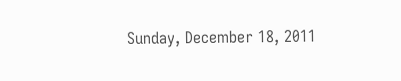Sunday, December 18, 2011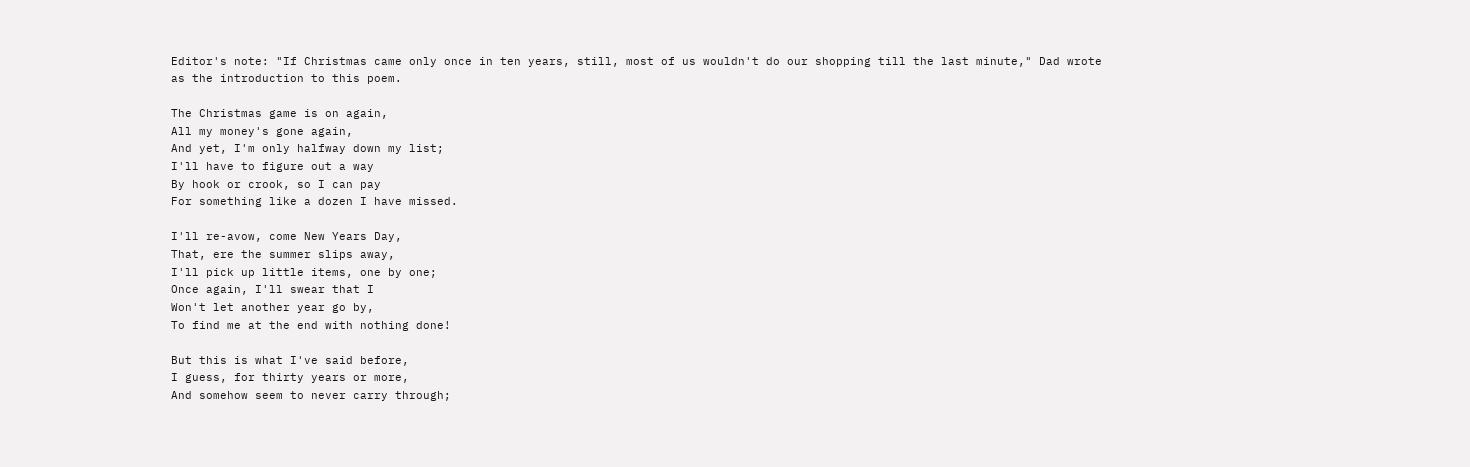Editor's note: "If Christmas came only once in ten years, still, most of us wouldn't do our shopping till the last minute," Dad wrote as the introduction to this poem.

The Christmas game is on again,
All my money's gone again,
And yet, I'm only halfway down my list;
I'll have to figure out a way
By hook or crook, so I can pay
For something like a dozen I have missed.

I'll re-avow, come New Years Day,
That, ere the summer slips away,
I'll pick up little items, one by one;
Once again, I'll swear that I
Won't let another year go by,
To find me at the end with nothing done!

But this is what I've said before,
I guess, for thirty years or more,
And somehow seem to never carry through;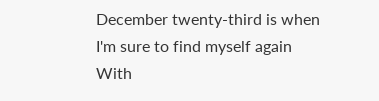December twenty-third is when
I'm sure to find myself again
With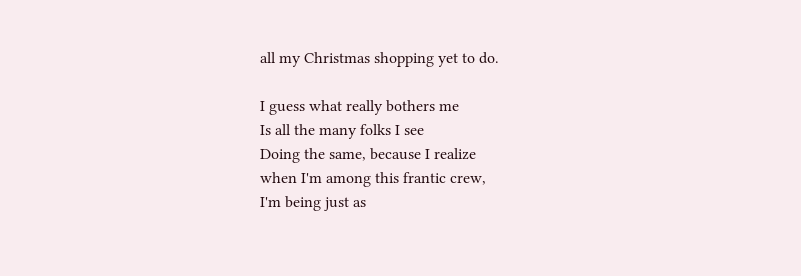all my Christmas shopping yet to do.

I guess what really bothers me
Is all the many folks I see
Doing the same, because I realize
when I'm among this frantic crew,
I'm being just as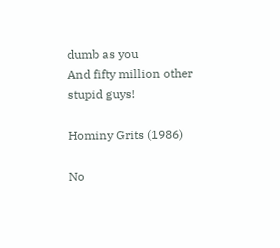dumb as you
And fifty million other stupid guys!

Hominy Grits (1986)

No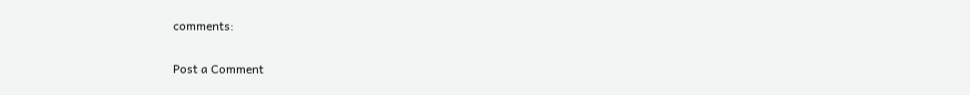comments:

Post a Comment